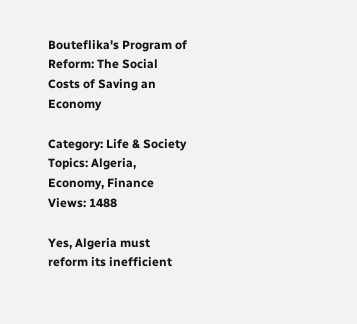Bouteflika's Program of Reform: The Social Costs of Saving an Economy

Category: Life & Society Topics: Algeria, Economy, Finance Views: 1488

Yes, Algeria must reform its inefficient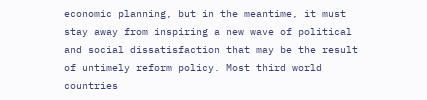economic planning, but in the meantime, it must stay away from inspiring a new wave of political and social dissatisfaction that may be the result of untimely reform policy. Most third world countries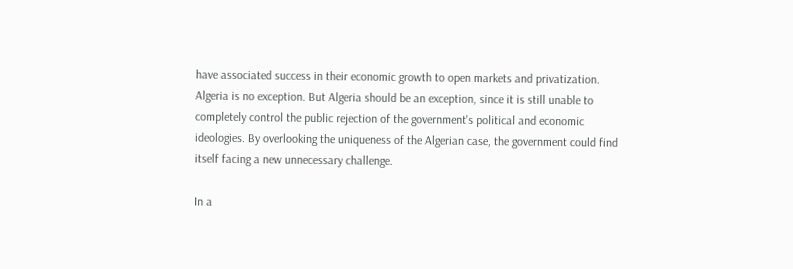have associated success in their economic growth to open markets and privatization. Algeria is no exception. But Algeria should be an exception, since it is still unable to completely control the public rejection of the government's political and economic ideologies. By overlooking the uniqueness of the Algerian case, the government could find itself facing a new unnecessary challenge.

In a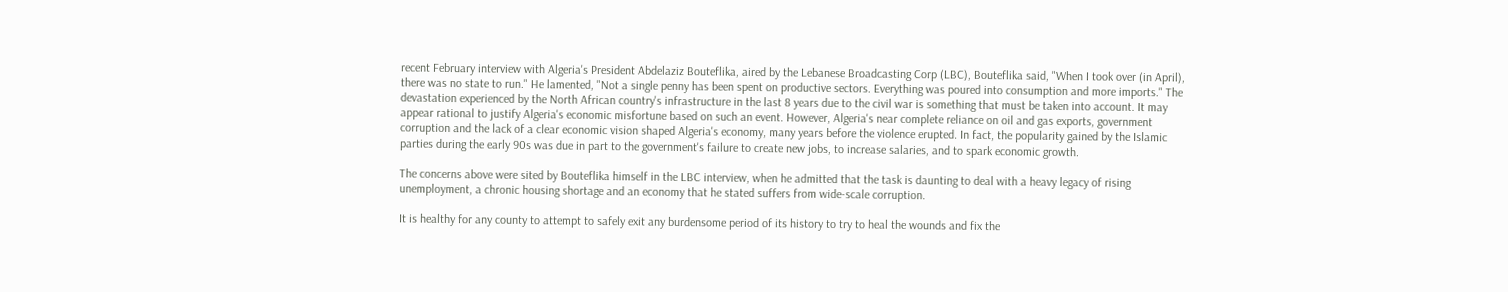recent February interview with Algeria's President Abdelaziz Bouteflika, aired by the Lebanese Broadcasting Corp (LBC), Bouteflika said, "When I took over (in April), there was no state to run." He lamented, "Not a single penny has been spent on productive sectors. Everything was poured into consumption and more imports." The devastation experienced by the North African country's infrastructure in the last 8 years due to the civil war is something that must be taken into account. It may appear rational to justify Algeria's economic misfortune based on such an event. However, Algeria's near complete reliance on oil and gas exports, government corruption and the lack of a clear economic vision shaped Algeria's economy, many years before the violence erupted. In fact, the popularity gained by the Islamic parties during the early 90s was due in part to the government's failure to create new jobs, to increase salaries, and to spark economic growth.

The concerns above were sited by Bouteflika himself in the LBC interview, when he admitted that the task is daunting to deal with a heavy legacy of rising unemployment, a chronic housing shortage and an economy that he stated suffers from wide-scale corruption.

It is healthy for any county to attempt to safely exit any burdensome period of its history to try to heal the wounds and fix the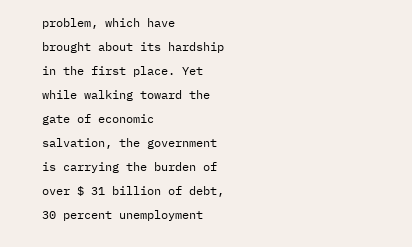problem, which have brought about its hardship in the first place. Yet while walking toward the gate of economic salvation, the government is carrying the burden of over $ 31 billion of debt, 30 percent unemployment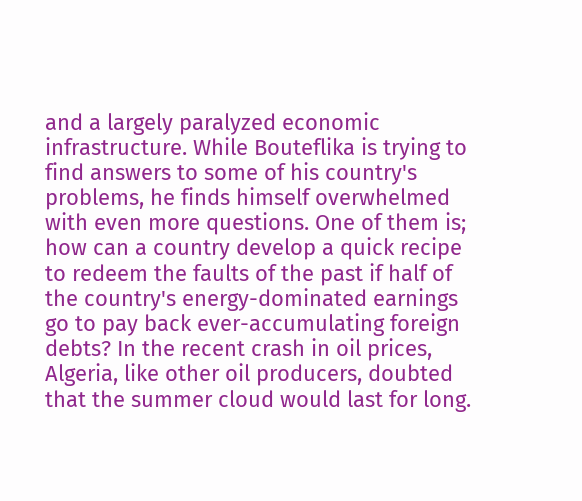and a largely paralyzed economic infrastructure. While Bouteflika is trying to find answers to some of his country's problems, he finds himself overwhelmed with even more questions. One of them is; how can a country develop a quick recipe to redeem the faults of the past if half of the country's energy-dominated earnings go to pay back ever-accumulating foreign debts? In the recent crash in oil prices, Algeria, like other oil producers, doubted that the summer cloud would last for long.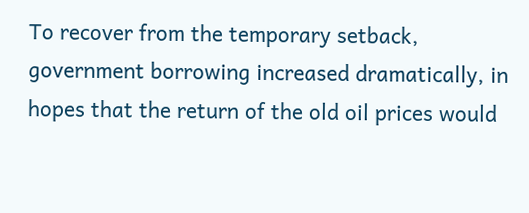To recover from the temporary setback, government borrowing increased dramatically, in hopes that the return of the old oil prices would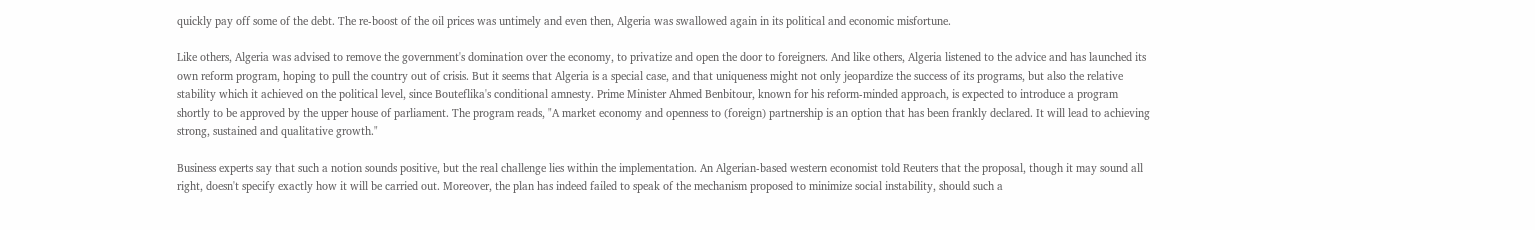quickly pay off some of the debt. The re-boost of the oil prices was untimely and even then, Algeria was swallowed again in its political and economic misfortune.

Like others, Algeria was advised to remove the government's domination over the economy, to privatize and open the door to foreigners. And like others, Algeria listened to the advice and has launched its own reform program, hoping to pull the country out of crisis. But it seems that Algeria is a special case, and that uniqueness might not only jeopardize the success of its programs, but also the relative stability which it achieved on the political level, since Bouteflika's conditional amnesty. Prime Minister Ahmed Benbitour, known for his reform-minded approach, is expected to introduce a program shortly to be approved by the upper house of parliament. The program reads, "A market economy and openness to (foreign) partnership is an option that has been frankly declared. It will lead to achieving strong, sustained and qualitative growth."

Business experts say that such a notion sounds positive, but the real challenge lies within the implementation. An Algerian-based western economist told Reuters that the proposal, though it may sound all right, doesn't specify exactly how it will be carried out. Moreover, the plan has indeed failed to speak of the mechanism proposed to minimize social instability, should such a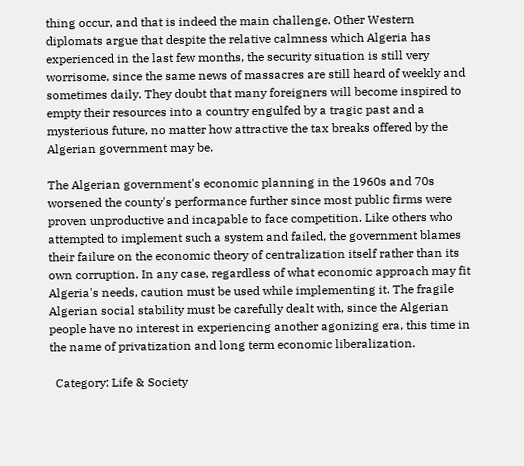thing occur, and that is indeed the main challenge. Other Western diplomats argue that despite the relative calmness which Algeria has experienced in the last few months, the security situation is still very worrisome, since the same news of massacres are still heard of weekly and sometimes daily. They doubt that many foreigners will become inspired to empty their resources into a country engulfed by a tragic past and a mysterious future, no matter how attractive the tax breaks offered by the Algerian government may be.

The Algerian government's economic planning in the 1960s and 70s worsened the county's performance further since most public firms were proven unproductive and incapable to face competition. Like others who attempted to implement such a system and failed, the government blames their failure on the economic theory of centralization itself rather than its own corruption. In any case, regardless of what economic approach may fit Algeria's needs, caution must be used while implementing it. The fragile Algerian social stability must be carefully dealt with, since the Algerian people have no interest in experiencing another agonizing era, this time in the name of privatization and long term economic liberalization.

  Category: Life & Society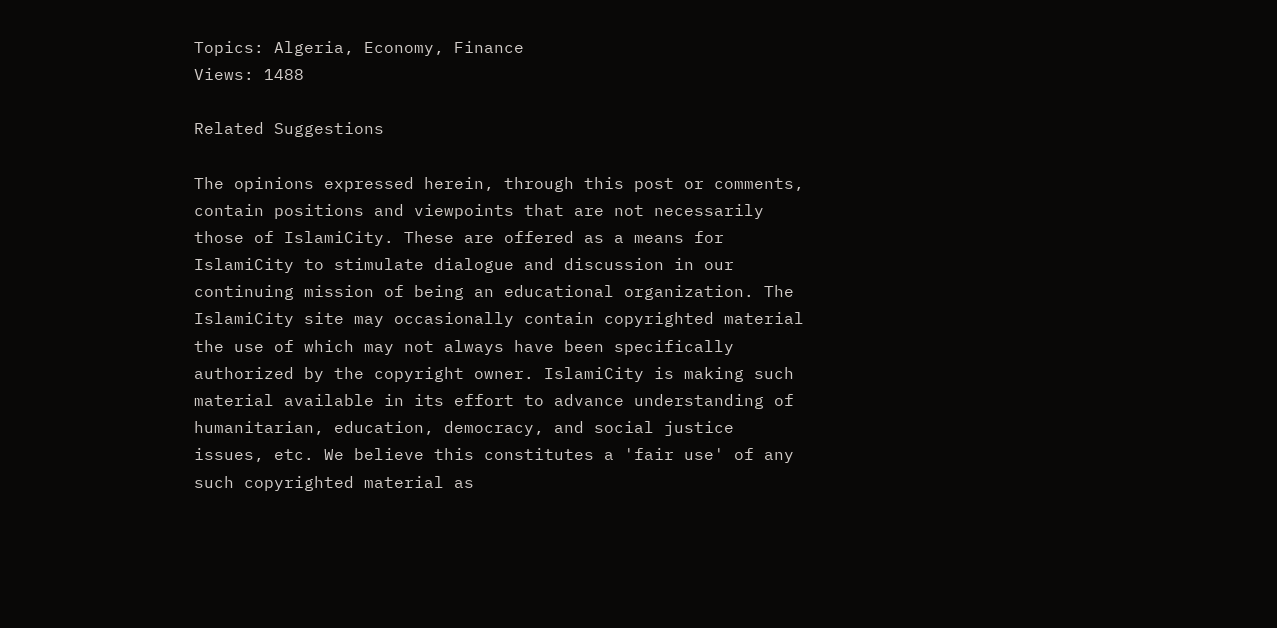Topics: Algeria, Economy, Finance
Views: 1488

Related Suggestions

The opinions expressed herein, through this post or comments, contain positions and viewpoints that are not necessarily those of IslamiCity. These are offered as a means for IslamiCity to stimulate dialogue and discussion in our continuing mission of being an educational organization. The IslamiCity site may occasionally contain copyrighted material the use of which may not always have been specifically authorized by the copyright owner. IslamiCity is making such material available in its effort to advance understanding of humanitarian, education, democracy, and social justice issues, etc. We believe this constitutes a 'fair use' of any such copyrighted material as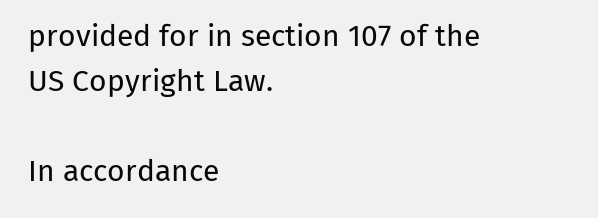provided for in section 107 of the US Copyright Law.

In accordance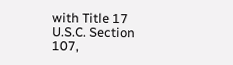with Title 17 U.S.C. Section 107,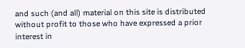and such (and all) material on this site is distributed without profit to those who have expressed a prior interest in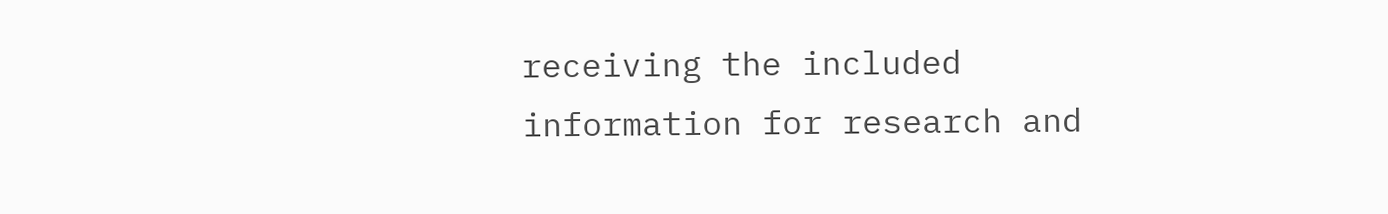receiving the included information for research and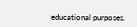educational purposes.